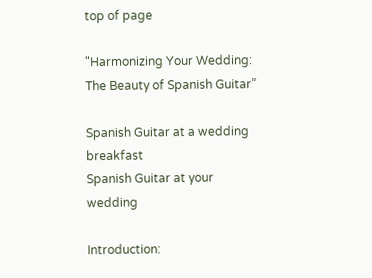top of page

"Harmonizing Your Wedding: The Beauty of Spanish Guitar”

Spanish Guitar at a wedding breakfast
Spanish Guitar at your wedding

Introduction: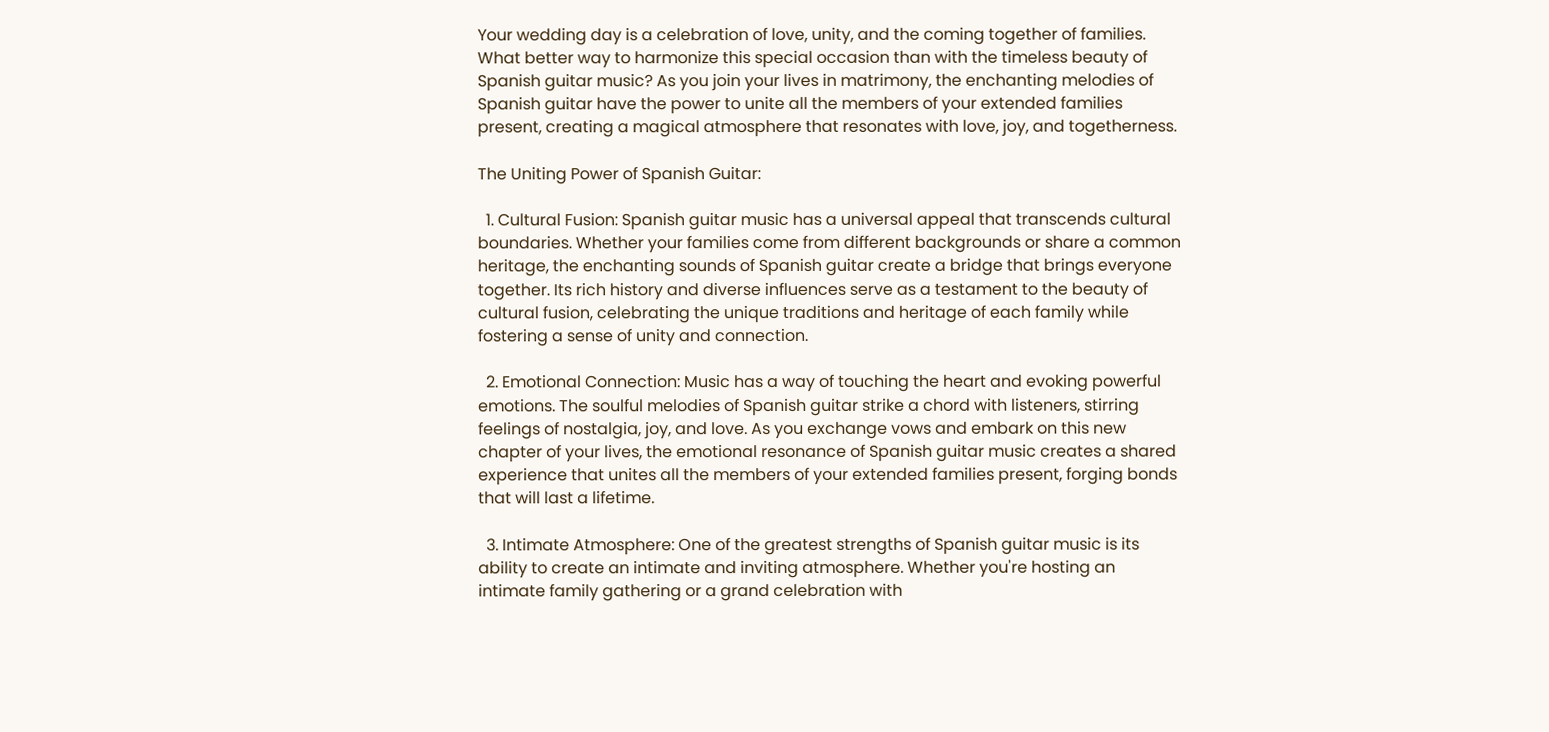Your wedding day is a celebration of love, unity, and the coming together of families. What better way to harmonize this special occasion than with the timeless beauty of Spanish guitar music? As you join your lives in matrimony, the enchanting melodies of Spanish guitar have the power to unite all the members of your extended families present, creating a magical atmosphere that resonates with love, joy, and togetherness.

The Uniting Power of Spanish Guitar:

  1. Cultural Fusion: Spanish guitar music has a universal appeal that transcends cultural boundaries. Whether your families come from different backgrounds or share a common heritage, the enchanting sounds of Spanish guitar create a bridge that brings everyone together. Its rich history and diverse influences serve as a testament to the beauty of cultural fusion, celebrating the unique traditions and heritage of each family while fostering a sense of unity and connection.

  2. Emotional Connection: Music has a way of touching the heart and evoking powerful emotions. The soulful melodies of Spanish guitar strike a chord with listeners, stirring feelings of nostalgia, joy, and love. As you exchange vows and embark on this new chapter of your lives, the emotional resonance of Spanish guitar music creates a shared experience that unites all the members of your extended families present, forging bonds that will last a lifetime.

  3. Intimate Atmosphere: One of the greatest strengths of Spanish guitar music is its ability to create an intimate and inviting atmosphere. Whether you're hosting an intimate family gathering or a grand celebration with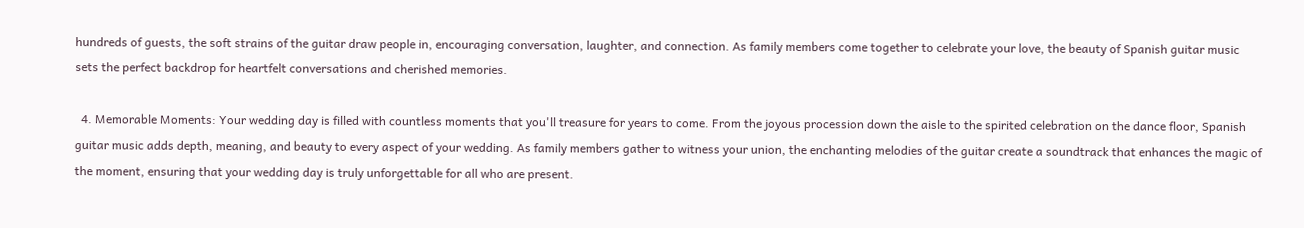hundreds of guests, the soft strains of the guitar draw people in, encouraging conversation, laughter, and connection. As family members come together to celebrate your love, the beauty of Spanish guitar music sets the perfect backdrop for heartfelt conversations and cherished memories.

  4. Memorable Moments: Your wedding day is filled with countless moments that you'll treasure for years to come. From the joyous procession down the aisle to the spirited celebration on the dance floor, Spanish guitar music adds depth, meaning, and beauty to every aspect of your wedding. As family members gather to witness your union, the enchanting melodies of the guitar create a soundtrack that enhances the magic of the moment, ensuring that your wedding day is truly unforgettable for all who are present.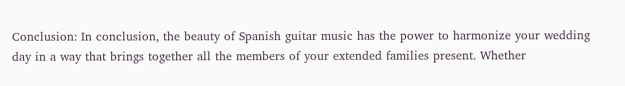Conclusion: In conclusion, the beauty of Spanish guitar music has the power to harmonize your wedding day in a way that brings together all the members of your extended families present. Whether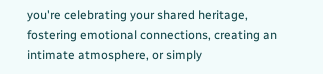you're celebrating your shared heritage, fostering emotional connections, creating an intimate atmosphere, or simply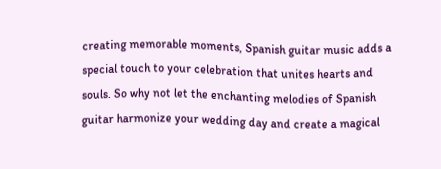creating memorable moments, Spanish guitar music adds a special touch to your celebration that unites hearts and souls. So why not let the enchanting melodies of Spanish guitar harmonize your wedding day and create a magical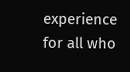experience for all who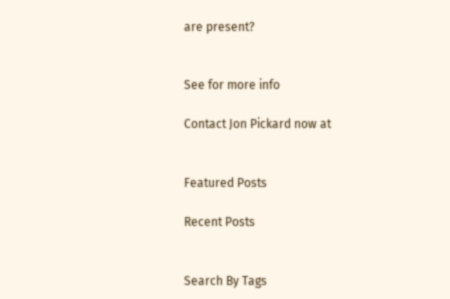are present?


See for more info

Contact Jon Pickard now at


Featured Posts

Recent Posts


Search By Tags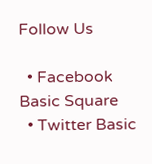Follow Us

  • Facebook Basic Square
  • Twitter Basic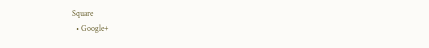Square
  • Google+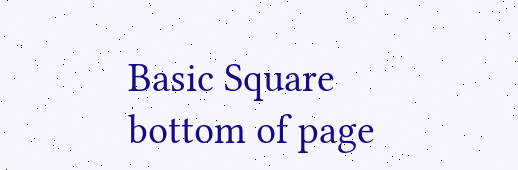Basic Square
bottom of page